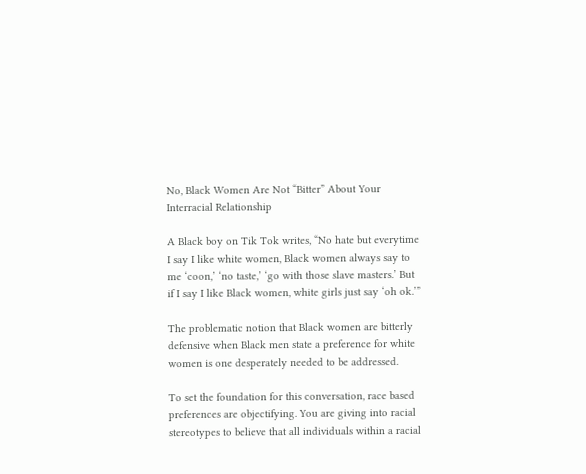No, Black Women Are Not “Bitter” About Your Interracial Relationship

A Black boy on Tik Tok writes, “No hate but everytime I say I like white women, Black women always say to me ‘coon,’ ‘no taste,’ ‘go with those slave masters.’ But if I say I like Black women, white girls just say ‘oh ok.’”

The problematic notion that Black women are bitterly defensive when Black men state a preference for white women is one desperately needed to be addressed.

To set the foundation for this conversation, race based preferences are objectifying. You are giving into racial stereotypes to believe that all individuals within a racial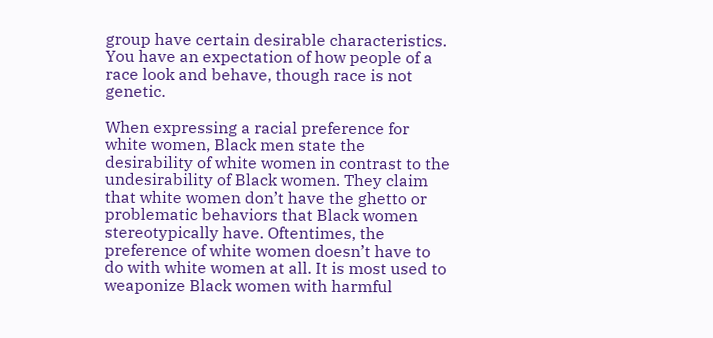group have certain desirable characteristics. You have an expectation of how people of a race look and behave, though race is not genetic.

When expressing a racial preference for white women, Black men state the desirability of white women in contrast to the undesirability of Black women. They claim that white women don’t have the ghetto or problematic behaviors that Black women stereotypically have. Oftentimes, the preference of white women doesn’t have to do with white women at all. It is most used to weaponize Black women with harmful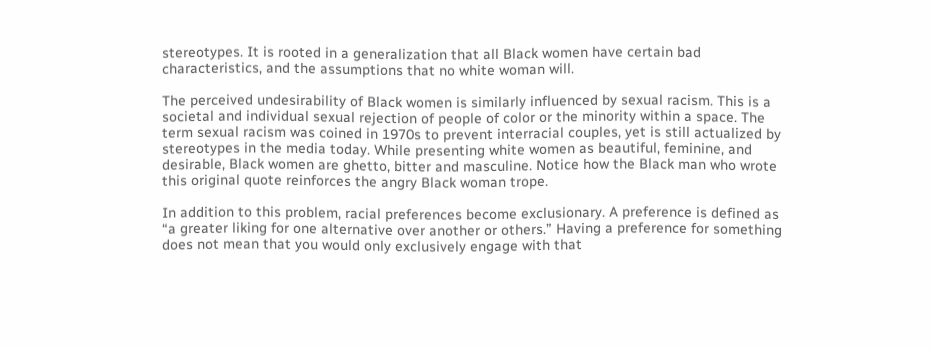stereotypes. It is rooted in a generalization that all Black women have certain bad characteristics, and the assumptions that no white woman will.

The perceived undesirability of Black women is similarly influenced by sexual racism. This is a societal and individual sexual rejection of people of color or the minority within a space. The term sexual racism was coined in 1970s to prevent interracial couples, yet is still actualized by stereotypes in the media today. While presenting white women as beautiful, feminine, and desirable, Black women are ghetto, bitter and masculine. Notice how the Black man who wrote this original quote reinforces the angry Black woman trope.

In addition to this problem, racial preferences become exclusionary. A preference is defined as “a greater liking for one alternative over another or others.” Having a preference for something does not mean that you would only exclusively engage with that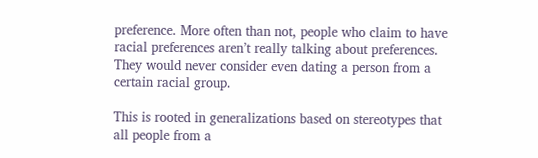preference. More often than not, people who claim to have racial preferences aren’t really talking about preferences. They would never consider even dating a person from a certain racial group.

This is rooted in generalizations based on stereotypes that all people from a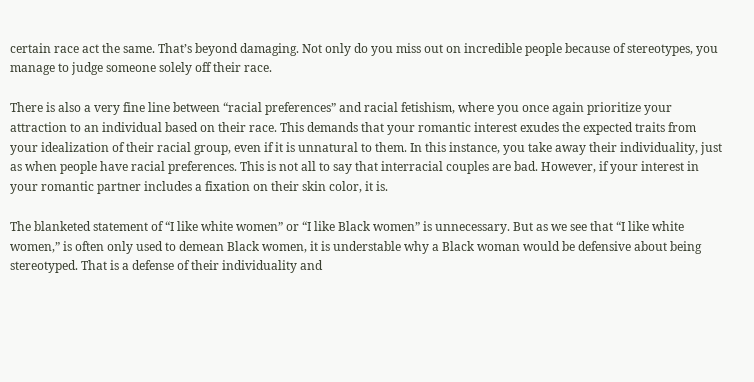certain race act the same. That’s beyond damaging. Not only do you miss out on incredible people because of stereotypes, you manage to judge someone solely off their race.

There is also a very fine line between “racial preferences” and racial fetishism, where you once again prioritize your attraction to an individual based on their race. This demands that your romantic interest exudes the expected traits from your idealization of their racial group, even if it is unnatural to them. In this instance, you take away their individuality, just as when people have racial preferences. This is not all to say that interracial couples are bad. However, if your interest in your romantic partner includes a fixation on their skin color, it is.

The blanketed statement of “I like white women” or “I like Black women” is unnecessary. But as we see that “I like white women,” is often only used to demean Black women, it is understable why a Black woman would be defensive about being stereotyped. That is a defense of their individuality and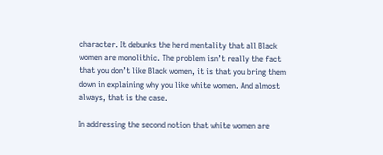character. It debunks the herd mentality that all Black women are monolithic. The problem isn’t really the fact that you don’t like Black women, it is that you bring them down in explaining why you like white women. And almost always, that is the case.

In addressing the second notion that white women are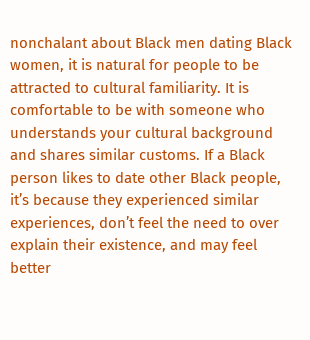nonchalant about Black men dating Black women, it is natural for people to be attracted to cultural familiarity. It is comfortable to be with someone who understands your cultural background and shares similar customs. If a Black person likes to date other Black people, it’s because they experienced similar experiences, don’t feel the need to over explain their existence, and may feel better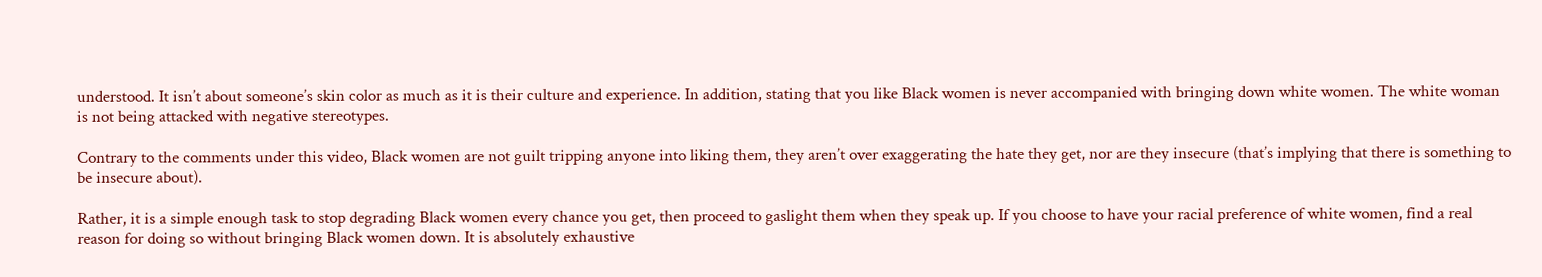understood. It isn’t about someone’s skin color as much as it is their culture and experience. In addition, stating that you like Black women is never accompanied with bringing down white women. The white woman is not being attacked with negative stereotypes.

Contrary to the comments under this video, Black women are not guilt tripping anyone into liking them, they aren’t over exaggerating the hate they get, nor are they insecure (that’s implying that there is something to be insecure about).

Rather, it is a simple enough task to stop degrading Black women every chance you get, then proceed to gaslight them when they speak up. If you choose to have your racial preference of white women, find a real reason for doing so without bringing Black women down. It is absolutely exhaustive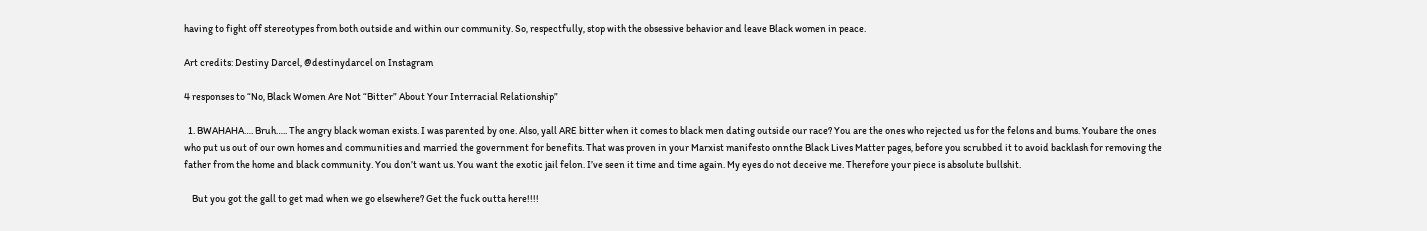having to fight off stereotypes from both outside and within our community. So, respectfully, stop with the obsessive behavior and leave Black women in peace.

Art credits: Destiny Darcel, @destinydarcel on Instagram

4 responses to “No, Black Women Are Not “Bitter” About Your Interracial Relationship”

  1. BWAHAHA…. Bruh….. The angry black woman exists. I was parented by one. Also, yall ARE bitter when it comes to black men dating outside our race? You are the ones who rejected us for the felons and bums. Youbare the ones who put us out of our own homes and communities and married the government for benefits. That was proven in your Marxist manifesto onnthe Black Lives Matter pages, before you scrubbed it to avoid backlash for removing the father from the home and black community. You don’t want us. You want the exotic jail felon. I’ve seen it time and time again. My eyes do not deceive me. Therefore your piece is absolute bullshit.

    But you got the gall to get mad when we go elsewhere? Get the fuck outta here!!!!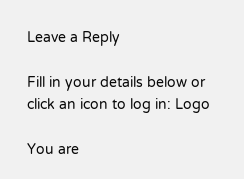Leave a Reply

Fill in your details below or click an icon to log in: Logo

You are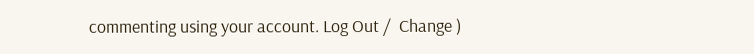commenting using your account. Log Out /  Change )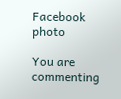Facebook photo

You are commenting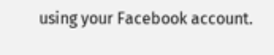using your Facebook account.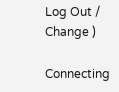Log Out /  Change )

Connecting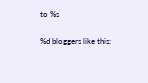to %s

%d bloggers like this: